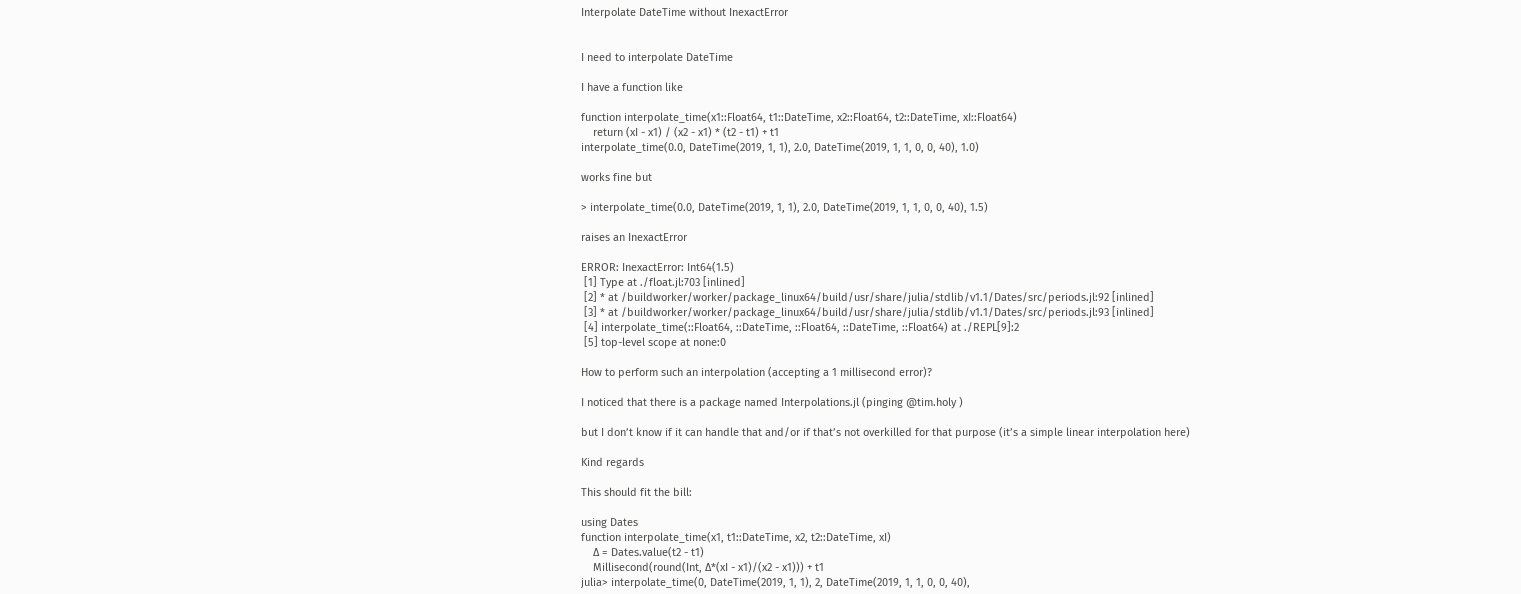Interpolate DateTime without InexactError


I need to interpolate DateTime

I have a function like

function interpolate_time(x1::Float64, t1::DateTime, x2::Float64, t2::DateTime, xI::Float64)
    return (xI - x1) / (x2 - x1) * (t2 - t1) + t1
interpolate_time(0.0, DateTime(2019, 1, 1), 2.0, DateTime(2019, 1, 1, 0, 0, 40), 1.0)

works fine but

> interpolate_time(0.0, DateTime(2019, 1, 1), 2.0, DateTime(2019, 1, 1, 0, 0, 40), 1.5)

raises an InexactError

ERROR: InexactError: Int64(1.5)
 [1] Type at ./float.jl:703 [inlined]
 [2] * at /buildworker/worker/package_linux64/build/usr/share/julia/stdlib/v1.1/Dates/src/periods.jl:92 [inlined]
 [3] * at /buildworker/worker/package_linux64/build/usr/share/julia/stdlib/v1.1/Dates/src/periods.jl:93 [inlined]
 [4] interpolate_time(::Float64, ::DateTime, ::Float64, ::DateTime, ::Float64) at ./REPL[9]:2
 [5] top-level scope at none:0

How to perform such an interpolation (accepting a 1 millisecond error)?

I noticed that there is a package named Interpolations.jl (pinging @tim.holy )

but I don’t know if it can handle that and/or if that’s not overkilled for that purpose (it’s a simple linear interpolation here)

Kind regards

This should fit the bill:

using Dates
function interpolate_time(x1, t1::DateTime, x2, t2::DateTime, xI)
    Δ = Dates.value(t2 - t1)
    Millisecond(round(Int, Δ*(xI - x1)/(x2 - x1))) + t1
julia> interpolate_time(0, DateTime(2019, 1, 1), 2, DateTime(2019, 1, 1, 0, 0, 40),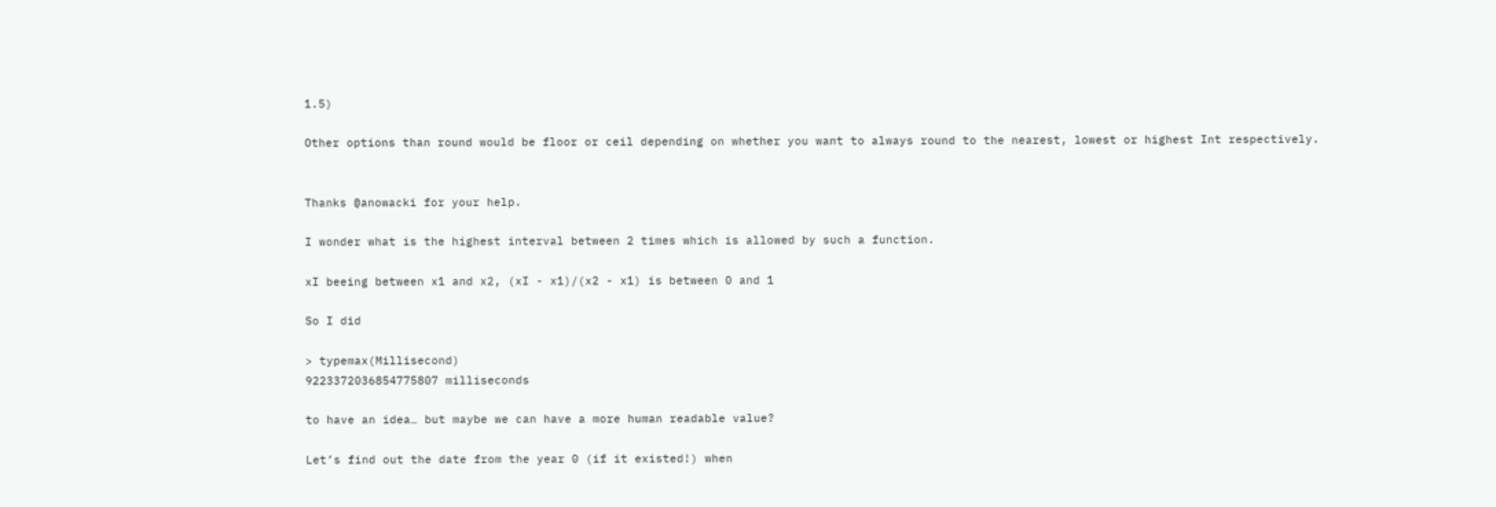1.5)

Other options than round would be floor or ceil depending on whether you want to always round to the nearest, lowest or highest Int respectively.


Thanks @anowacki for your help.

I wonder what is the highest interval between 2 times which is allowed by such a function.

xI beeing between x1 and x2, (xI - x1)/(x2 - x1) is between 0 and 1

So I did

> typemax(Millisecond)
9223372036854775807 milliseconds

to have an idea… but maybe we can have a more human readable value?

Let’s find out the date from the year 0 (if it existed!) when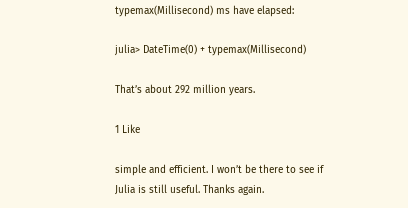typemax(Millisecond) ms have elapsed:

julia> DateTime(0) + typemax(Millisecond)

That’s about 292 million years.

1 Like

simple and efficient. I won’t be there to see if Julia is still useful. Thanks again.